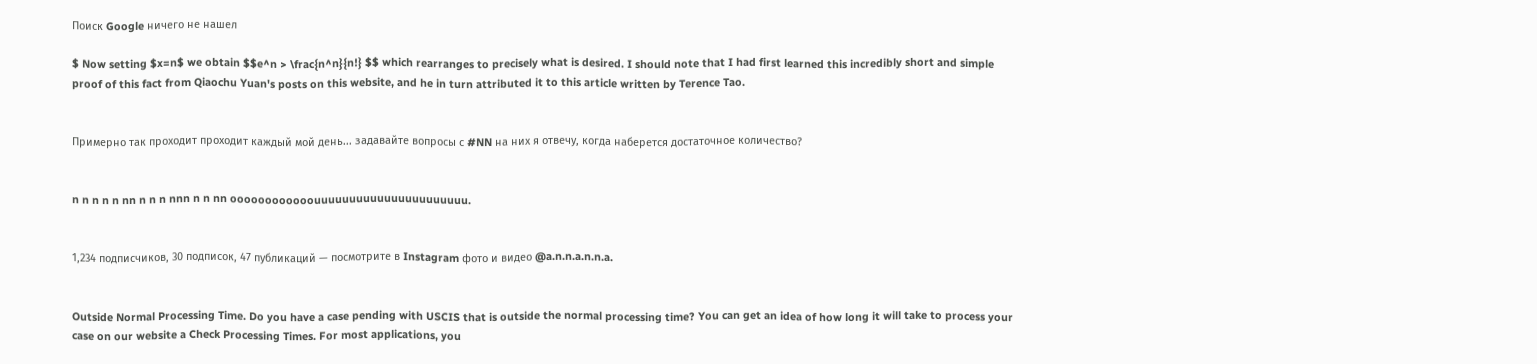Поиск Google ничего не нашел

$ Now setting $x=n$ we obtain $$e^n > \frac{n^n}{n!} $$ which rearranges to precisely what is desired. I should note that I had first learned this incredibly short and simple proof of this fact from Qiaochu Yuan's posts on this website, and he in turn attributed it to this article written by Terence Tao.


Примерно так проходит проходит каждый мой день... задавайте вопросы с #NN на них я отвечу, когда наберется достаточное количество?


n n n n n nn n n n nnn n n nn oooooooooooouuuuuuuuuuuuuuuuuuuuuu.


1,234 подписчиков, 30 подписок, 47 публикаций — посмотрите в Instagram фото и видео @a.n.n.a.n.n.a.


Outside Normal Processing Time. Do you have a case pending with USCIS that is outside the normal processing time? You can get an idea of how long it will take to process your case on our website a Check Processing Times. For most applications, you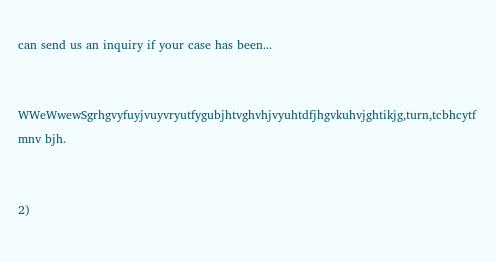can send us an inquiry if your case has been...


WWeWwewSgrhgvyfuyjvuyvryutfygubjhtvghvhjvyuhtdfjhgvkuhvjghtikjg,turn,tcbhcytf mnv bjh.


2)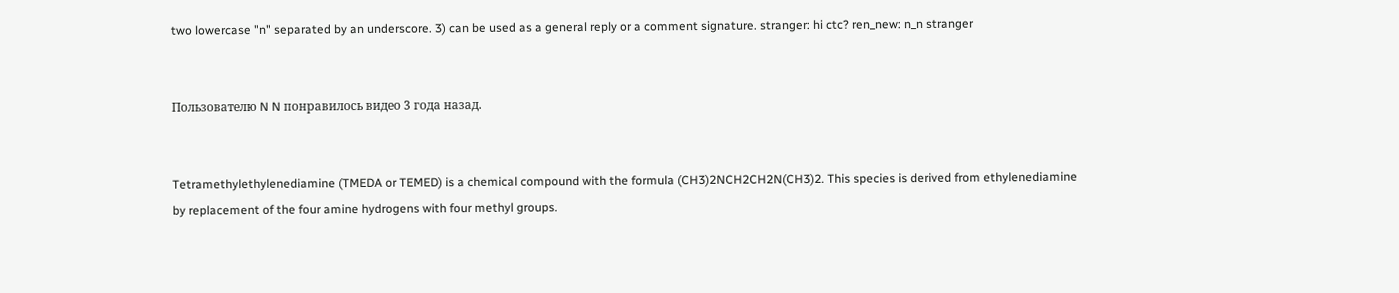two lowercase "n" separated by an underscore. 3) can be used as a general reply or a comment signature. stranger: hi ctc? ren_new: n_n stranger


Пользователю N N понравилось видео 3 года назад.


Tetramethylethylenediamine (TMEDA or TEMED) is a chemical compound with the formula (CH3)2NCH2CH2N(CH3)2. This species is derived from ethylenediamine by replacement of the four amine hydrogens with four methyl groups.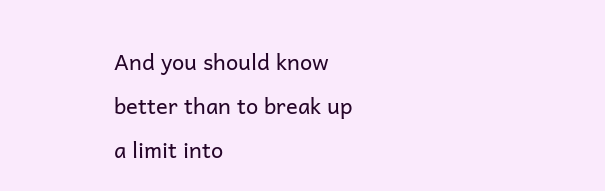And you should know better than to break up a limit into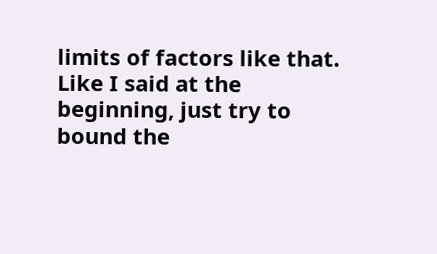limits of factors like that. Like I said at the beginning, just try to bound the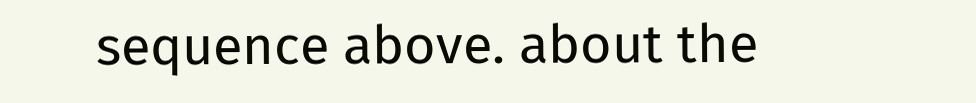sequence above. about the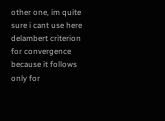other one, im quite sure i cant use here delambert criterion for convergence because it follows only for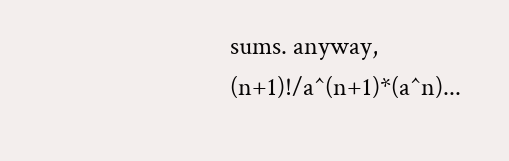sums. anyway, (n+1)!/a^(n+1)*(a^n)...